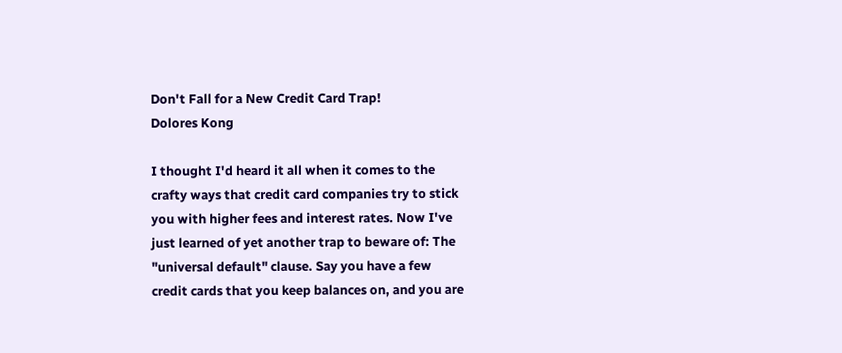Don't Fall for a New Credit Card Trap!
Dolores Kong

I thought I'd heard it all when it comes to the
crafty ways that credit card companies try to stick
you with higher fees and interest rates. Now I've
just learned of yet another trap to beware of: The
"universal default" clause. Say you have a few
credit cards that you keep balances on, and you are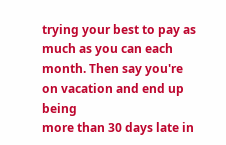trying your best to pay as much as you can each
month. Then say you're on vacation and end up being
more than 30 days late in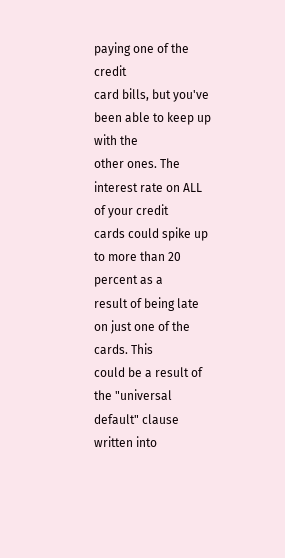paying one of the credit
card bills, but you've been able to keep up with the
other ones. The interest rate on ALL of your credit
cards could spike up to more than 20 percent as a
result of being late on just one of the cards. This
could be a result of the "universal default" clause
written into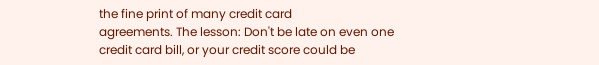the fine print of many credit card
agreements. The lesson: Don't be late on even one
credit card bill, or your credit score could be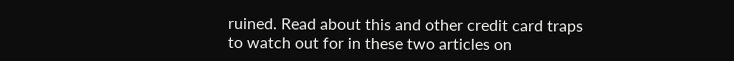ruined. Read about this and other credit card traps
to watch out for in these two articles on